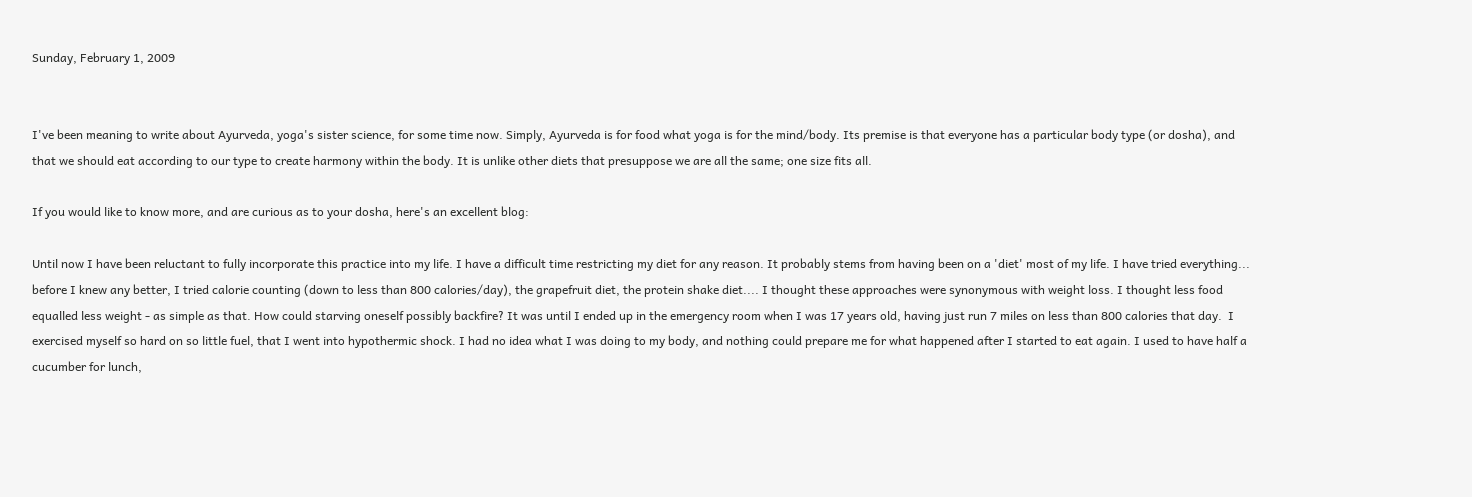Sunday, February 1, 2009


I've been meaning to write about Ayurveda, yoga's sister science, for some time now. Simply, Ayurveda is for food what yoga is for the mind/body. Its premise is that everyone has a particular body type (or dosha), and that we should eat according to our type to create harmony within the body. It is unlike other diets that presuppose we are all the same; one size fits all.

If you would like to know more, and are curious as to your dosha, here's an excellent blog:

Until now I have been reluctant to fully incorporate this practice into my life. I have a difficult time restricting my diet for any reason. It probably stems from having been on a 'diet' most of my life. I have tried everything... before I knew any better, I tried calorie counting (down to less than 800 calories/day), the grapefruit diet, the protein shake diet.... I thought these approaches were synonymous with weight loss. I thought less food equalled less weight - as simple as that. How could starving oneself possibly backfire? It was until I ended up in the emergency room when I was 17 years old, having just run 7 miles on less than 800 calories that day.  I exercised myself so hard on so little fuel, that I went into hypothermic shock. I had no idea what I was doing to my body, and nothing could prepare me for what happened after I started to eat again. I used to have half a cucumber for lunch,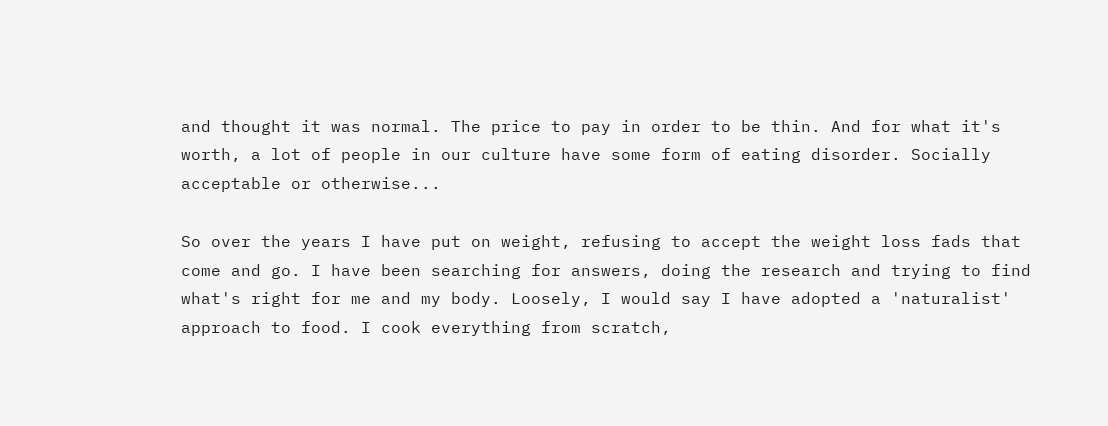and thought it was normal. The price to pay in order to be thin. And for what it's worth, a lot of people in our culture have some form of eating disorder. Socially acceptable or otherwise...

So over the years I have put on weight, refusing to accept the weight loss fads that come and go. I have been searching for answers, doing the research and trying to find what's right for me and my body. Loosely, I would say I have adopted a 'naturalist' approach to food. I cook everything from scratch,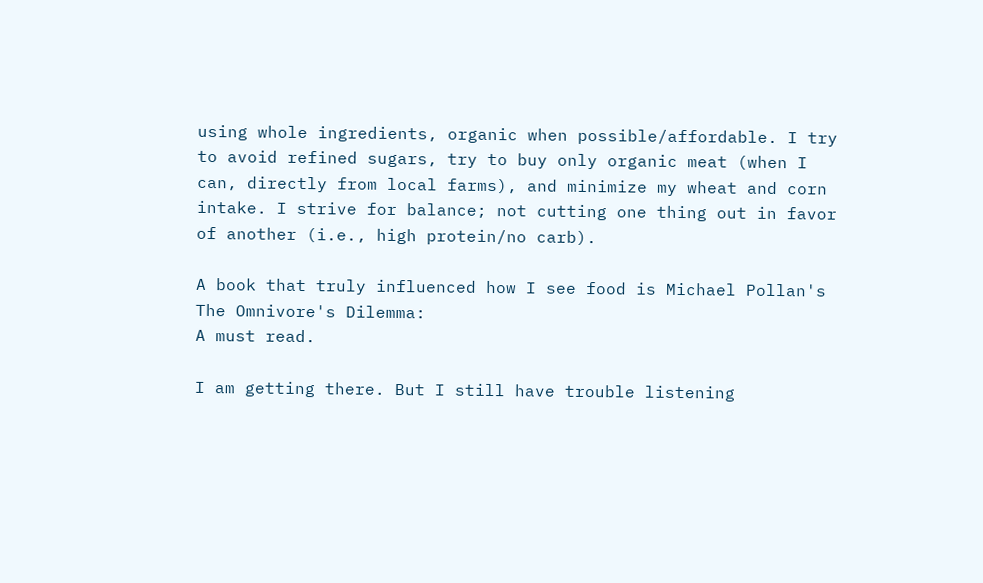using whole ingredients, organic when possible/affordable. I try to avoid refined sugars, try to buy only organic meat (when I can, directly from local farms), and minimize my wheat and corn intake. I strive for balance; not cutting one thing out in favor of another (i.e., high protein/no carb).

A book that truly influenced how I see food is Michael Pollan's The Omnivore's Dilemma:
A must read.

I am getting there. But I still have trouble listening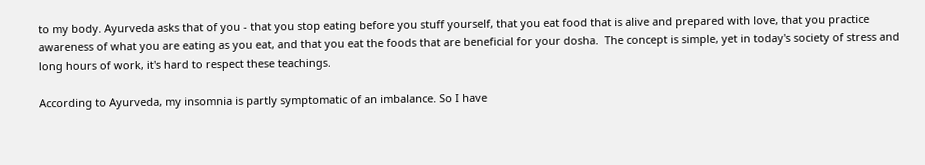to my body. Ayurveda asks that of you - that you stop eating before you stuff yourself, that you eat food that is alive and prepared with love, that you practice awareness of what you are eating as you eat, and that you eat the foods that are beneficial for your dosha.  The concept is simple, yet in today's society of stress and long hours of work, it's hard to respect these teachings.

According to Ayurveda, my insomnia is partly symptomatic of an imbalance. So I have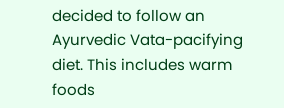decided to follow an Ayurvedic Vata-pacifying diet. This includes warm foods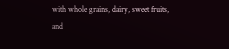with whole grains, dairy, sweet fruits, and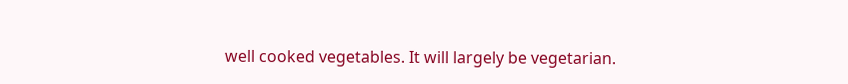well cooked vegetables. It will largely be vegetarian.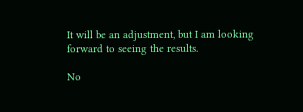It will be an adjustment, but I am looking forward to seeing the results.

No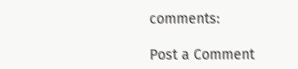comments:

Post a Comment